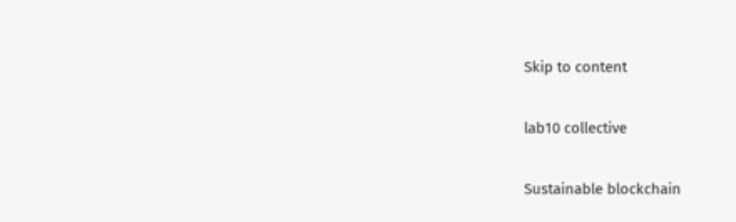Skip to content

lab10 collective

Sustainable blockchain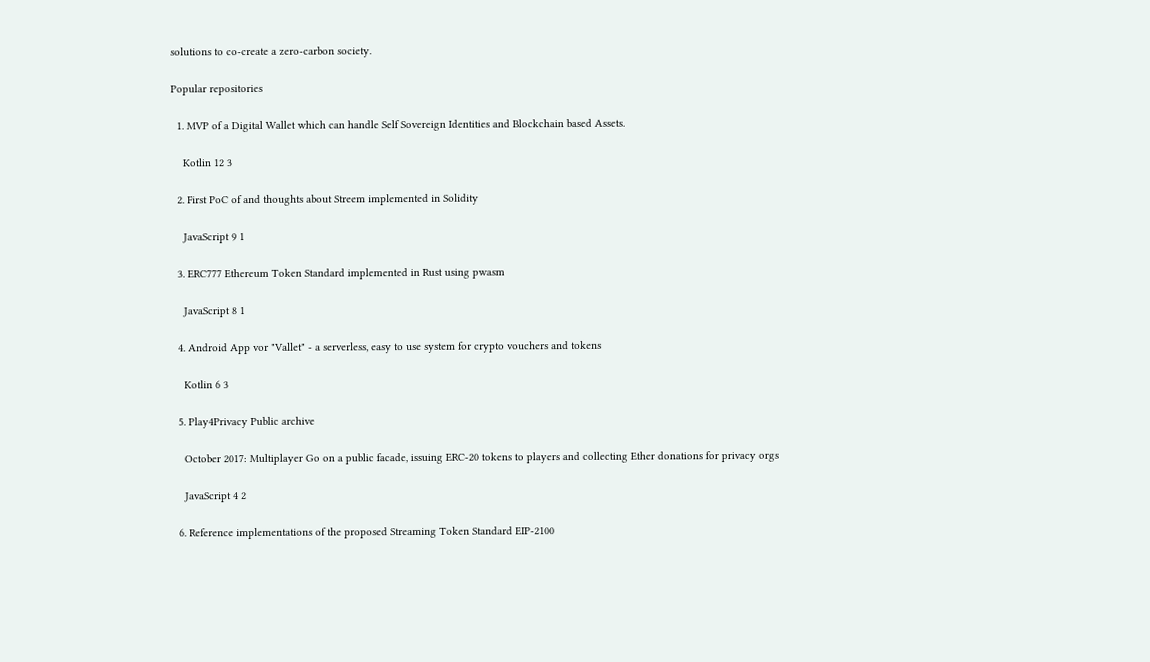solutions to co-create a zero-carbon society.

Popular repositories

  1. MVP of a Digital Wallet which can handle Self Sovereign Identities and Blockchain based Assets.

    Kotlin 12 3

  2. First PoC of and thoughts about Streem implemented in Solidity

    JavaScript 9 1

  3. ERC777 Ethereum Token Standard implemented in Rust using pwasm

    JavaScript 8 1

  4. Android App vor "Vallet" - a serverless, easy to use system for crypto vouchers and tokens

    Kotlin 6 3

  5. Play4Privacy Public archive

    October 2017: Multiplayer Go on a public facade, issuing ERC-20 tokens to players and collecting Ether donations for privacy orgs

    JavaScript 4 2

  6. Reference implementations of the proposed Streaming Token Standard EIP-2100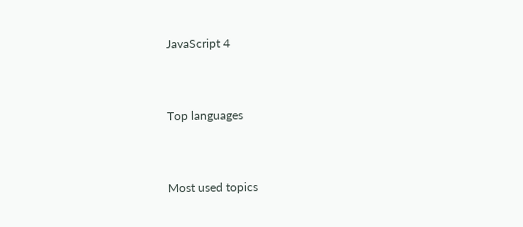JavaScript 4


Top languages


Most used topics